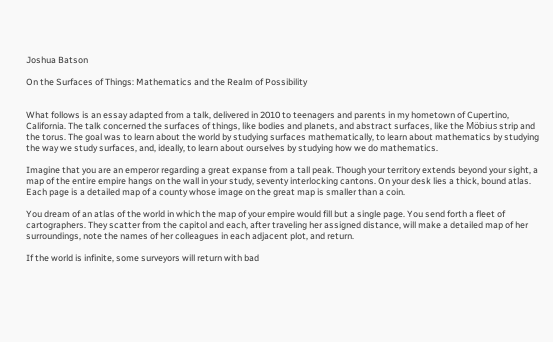Joshua Batson

On the Surfaces of Things: Mathematics and the Realm of Possibility


What follows is an essay adapted from a talk, delivered in 2010 to teenagers and parents in my hometown of Cupertino, California. The talk concerned the surfaces of things, like bodies and planets, and abstract surfaces, like the Möbius strip and the torus. The goal was to learn about the world by studying surfaces mathematically, to learn about mathematics by studying the way we study surfaces, and, ideally, to learn about ourselves by studying how we do mathematics.

Imagine that you are an emperor regarding a great expanse from a tall peak. Though your territory extends beyond your sight, a map of the entire empire hangs on the wall in your study, seventy interlocking cantons. On your desk lies a thick, bound atlas. Each page is a detailed map of a county whose image on the great map is smaller than a coin.

You dream of an atlas of the world in which the map of your empire would fill but a single page. You send forth a fleet of cartographers. They scatter from the capitol and each, after traveling her assigned distance, will make a detailed map of her surroundings, note the names of her colleagues in each adjacent plot, and return.

If the world is infinite, some surveyors will return with bad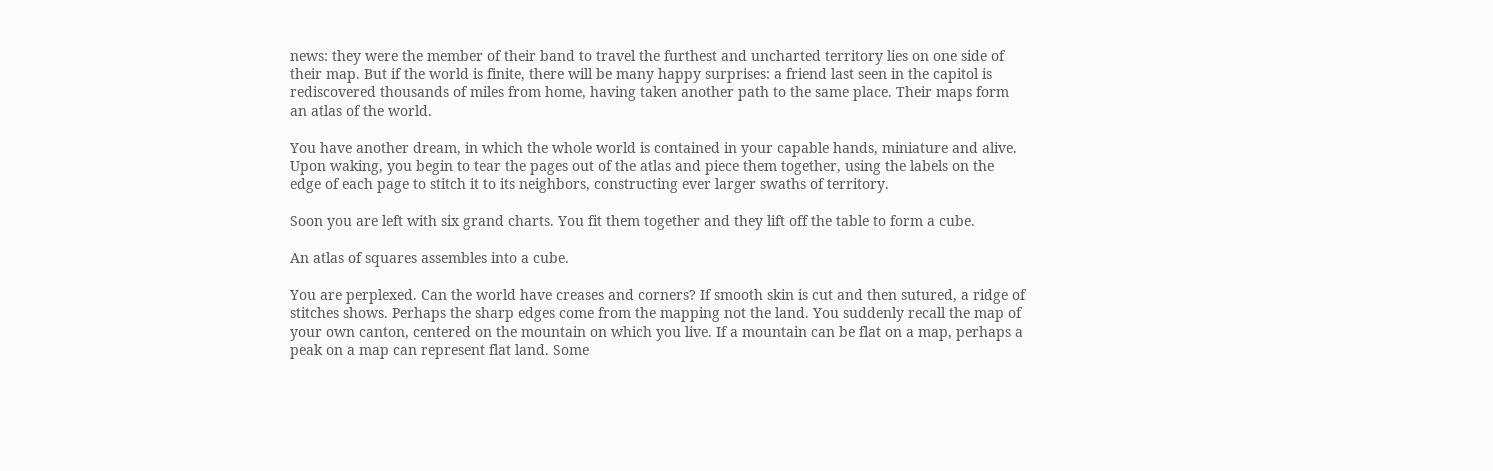news: they were the member of their band to travel the furthest and uncharted territory lies on one side of their map. But if the world is finite, there will be many happy surprises: a friend last seen in the capitol is rediscovered thousands of miles from home, having taken another path to the same place. Their maps form an atlas of the world.

You have another dream, in which the whole world is contained in your capable hands, miniature and alive. Upon waking, you begin to tear the pages out of the atlas and piece them together, using the labels on the edge of each page to stitch it to its neighbors, constructing ever larger swaths of territory.

Soon you are left with six grand charts. You fit them together and they lift off the table to form a cube.

An atlas of squares assembles into a cube.

You are perplexed. Can the world have creases and corners? If smooth skin is cut and then sutured, a ridge of stitches shows. Perhaps the sharp edges come from the mapping not the land. You suddenly recall the map of your own canton, centered on the mountain on which you live. If a mountain can be flat on a map, perhaps a peak on a map can represent flat land. Some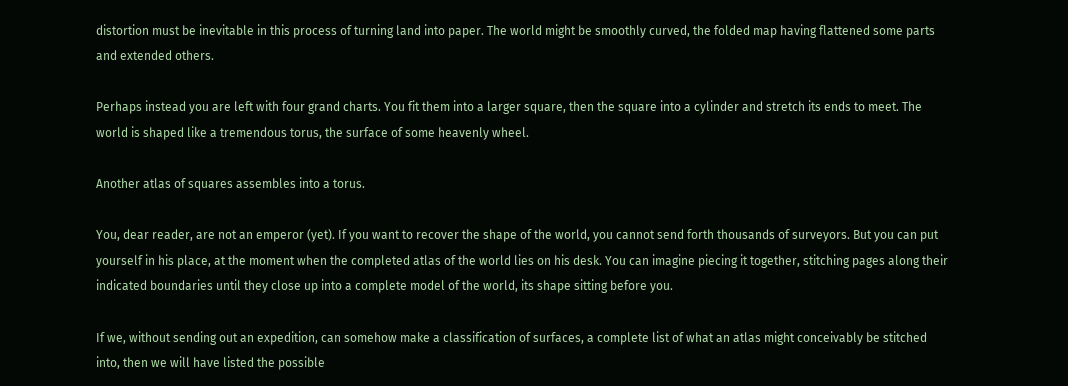distortion must be inevitable in this process of turning land into paper. The world might be smoothly curved, the folded map having flattened some parts and extended others.

Perhaps instead you are left with four grand charts. You fit them into a larger square, then the square into a cylinder and stretch its ends to meet. The world is shaped like a tremendous torus, the surface of some heavenly wheel.

Another atlas of squares assembles into a torus.

You, dear reader, are not an emperor (yet). If you want to recover the shape of the world, you cannot send forth thousands of surveyors. But you can put yourself in his place, at the moment when the completed atlas of the world lies on his desk. You can imagine piecing it together, stitching pages along their indicated boundaries until they close up into a complete model of the world, its shape sitting before you.

If we, without sending out an expedition, can somehow make a classification of surfaces, a complete list of what an atlas might conceivably be stitched into, then we will have listed the possible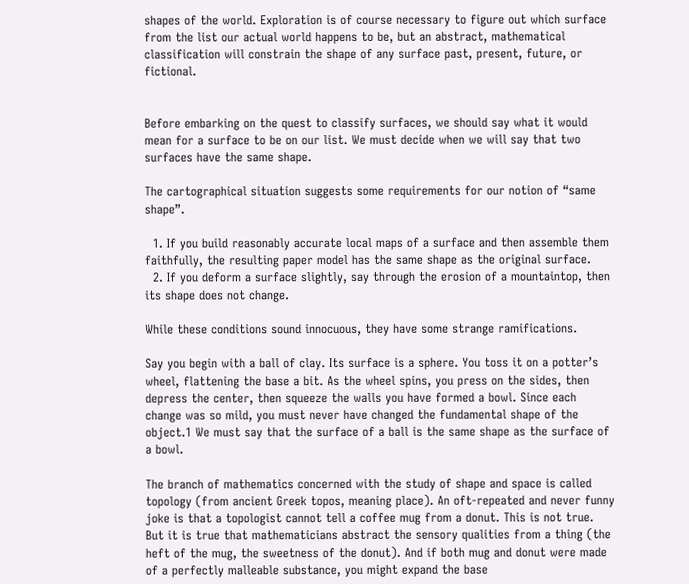shapes of the world. Exploration is of course necessary to figure out which surface from the list our actual world happens to be, but an abstract, mathematical classification will constrain the shape of any surface past, present, future, or fictional.


Before embarking on the quest to classify surfaces, we should say what it would mean for a surface to be on our list. We must decide when we will say that two surfaces have the same shape.

The cartographical situation suggests some requirements for our notion of “same shape”.

  1. If you build reasonably accurate local maps of a surface and then assemble them faithfully, the resulting paper model has the same shape as the original surface.
  2. If you deform a surface slightly, say through the erosion of a mountaintop, then its shape does not change.

While these conditions sound innocuous, they have some strange ramifications.

Say you begin with a ball of clay. Its surface is a sphere. You toss it on a potter’s wheel, flattening the base a bit. As the wheel spins, you press on the sides, then depress the center, then squeeze the walls you have formed a bowl. Since each change was so mild, you must never have changed the fundamental shape of the object.1 We must say that the surface of a ball is the same shape as the surface of a bowl.

The branch of mathematics concerned with the study of shape and space is called topology (from ancient Greek topos, meaning place). An oft-repeated and never funny joke is that a topologist cannot tell a coffee mug from a donut. This is not true. But it is true that mathematicians abstract the sensory qualities from a thing (the heft of the mug, the sweetness of the donut). And if both mug and donut were made of a perfectly malleable substance, you might expand the base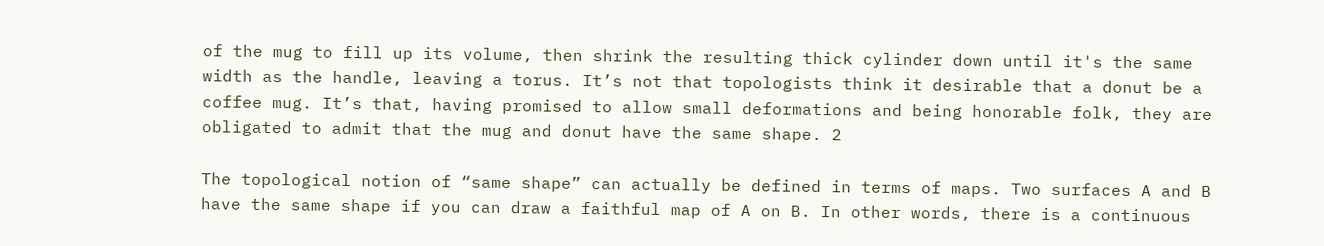of the mug to fill up its volume, then shrink the resulting thick cylinder down until it's the same width as the handle, leaving a torus. It’s not that topologists think it desirable that a donut be a coffee mug. It’s that, having promised to allow small deformations and being honorable folk, they are obligated to admit that the mug and donut have the same shape. 2

The topological notion of “same shape” can actually be defined in terms of maps. Two surfaces A and B have the same shape if you can draw a faithful map of A on B. In other words, there is a continuous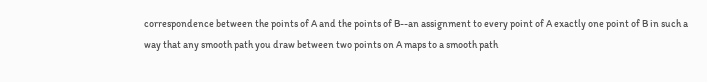correspondence between the points of A and the points of B--an assignment to every point of A exactly one point of B in such a way that any smooth path you draw between two points on A maps to a smooth path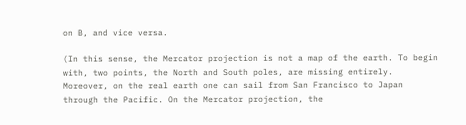on B, and vice versa.

(In this sense, the Mercator projection is not a map of the earth. To begin with, two points, the North and South poles, are missing entirely. Moreover, on the real earth one can sail from San Francisco to Japan through the Pacific. On the Mercator projection, the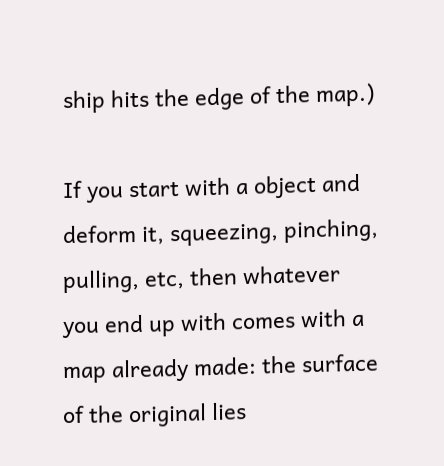ship hits the edge of the map.)

If you start with a object and deform it, squeezing, pinching, pulling, etc, then whatever you end up with comes with a map already made: the surface of the original lies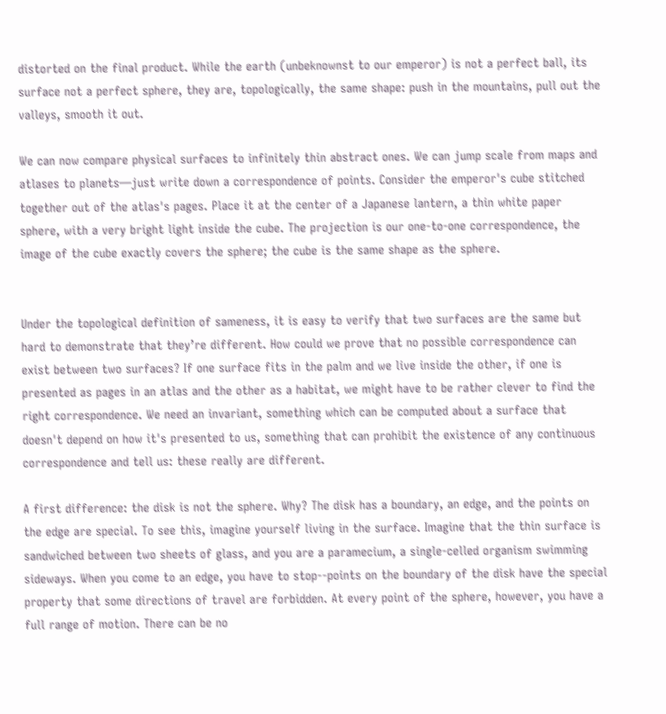distorted on the final product. While the earth (unbeknownst to our emperor) is not a perfect ball, its surface not a perfect sphere, they are, topologically, the same shape: push in the mountains, pull out the valleys, smooth it out.

We can now compare physical surfaces to infinitely thin abstract ones. We can jump scale from maps and atlases to planets—just write down a correspondence of points. Consider the emperor's cube stitched together out of the atlas's pages. Place it at the center of a Japanese lantern, a thin white paper sphere, with a very bright light inside the cube. The projection is our one-to-one correspondence, the image of the cube exactly covers the sphere; the cube is the same shape as the sphere.


Under the topological definition of sameness, it is easy to verify that two surfaces are the same but hard to demonstrate that they’re different. How could we prove that no possible correspondence can exist between two surfaces? If one surface fits in the palm and we live inside the other, if one is presented as pages in an atlas and the other as a habitat, we might have to be rather clever to find the right correspondence. We need an invariant, something which can be computed about a surface that doesn't depend on how it's presented to us, something that can prohibit the existence of any continuous correspondence and tell us: these really are different.

A first difference: the disk is not the sphere. Why? The disk has a boundary, an edge, and the points on the edge are special. To see this, imagine yourself living in the surface. Imagine that the thin surface is sandwiched between two sheets of glass, and you are a paramecium, a single-celled organism swimming sideways. When you come to an edge, you have to stop--points on the boundary of the disk have the special property that some directions of travel are forbidden. At every point of the sphere, however, you have a full range of motion. There can be no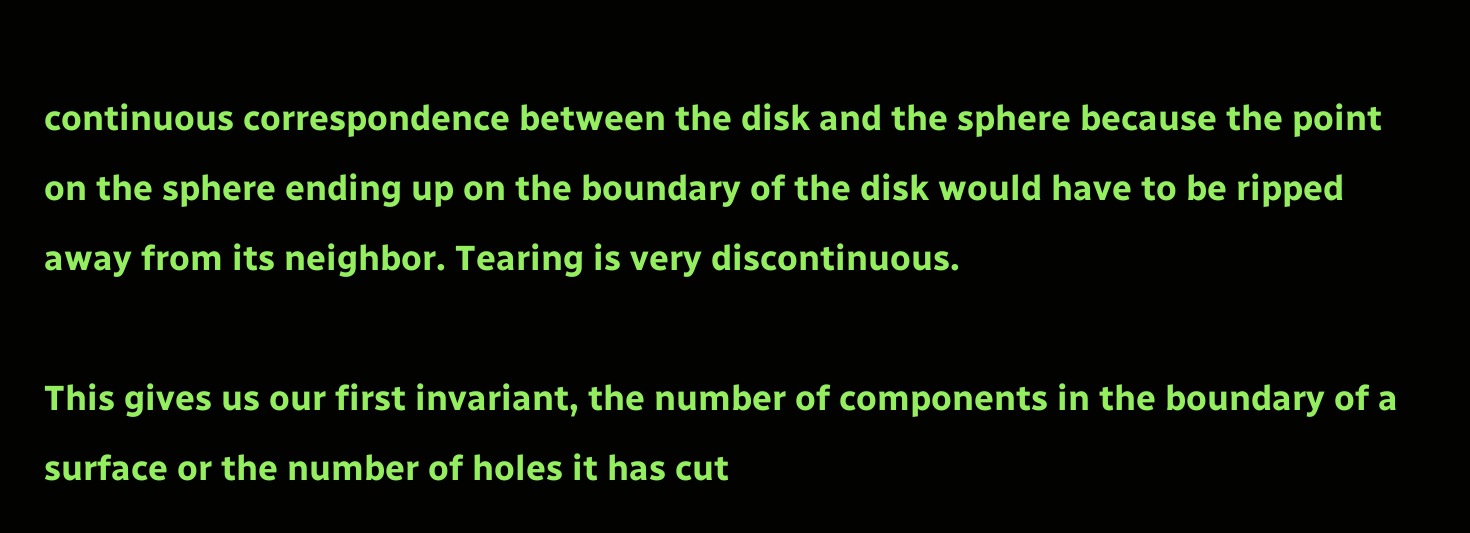continuous correspondence between the disk and the sphere because the point on the sphere ending up on the boundary of the disk would have to be ripped away from its neighbor. Tearing is very discontinuous.

This gives us our first invariant, the number of components in the boundary of a surface or the number of holes it has cut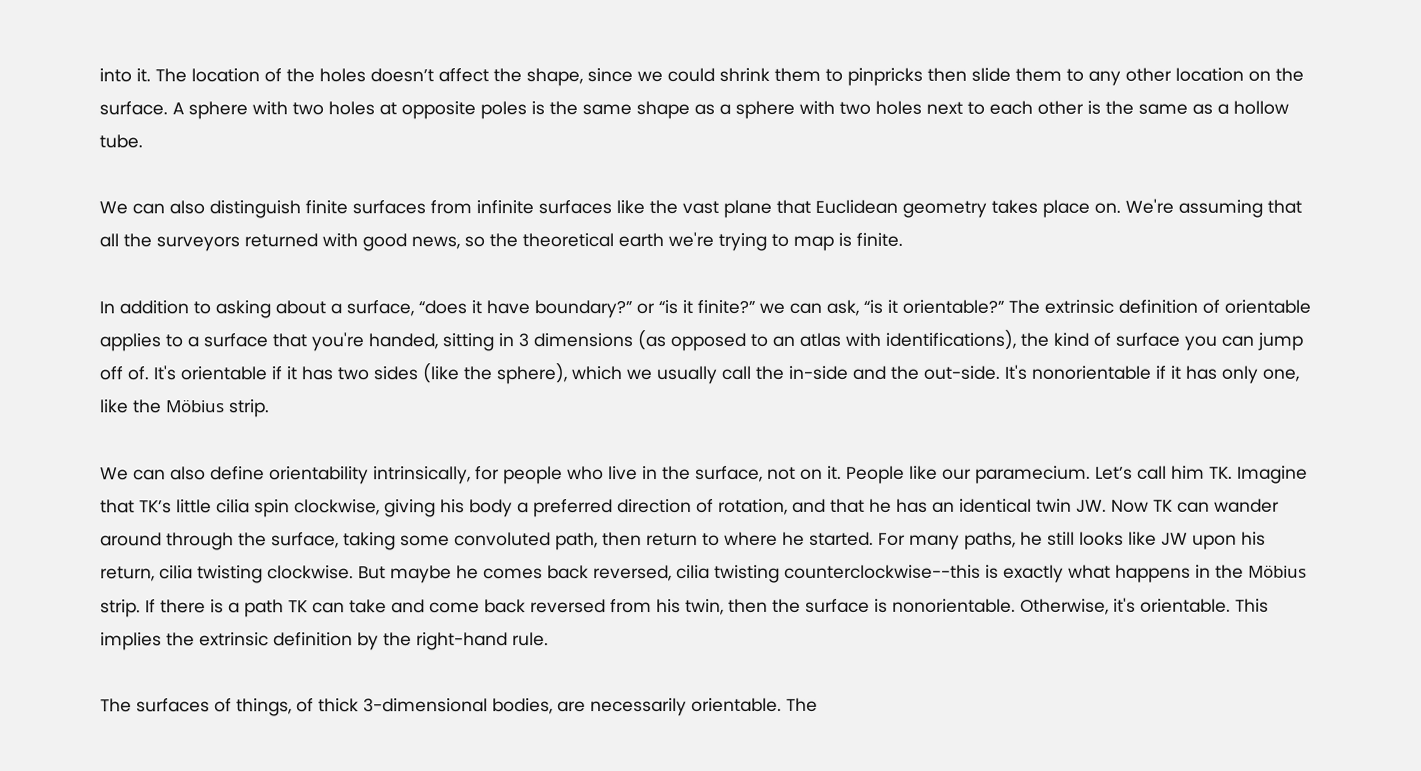into it. The location of the holes doesn’t affect the shape, since we could shrink them to pinpricks then slide them to any other location on the surface. A sphere with two holes at opposite poles is the same shape as a sphere with two holes next to each other is the same as a hollow tube.

We can also distinguish finite surfaces from infinite surfaces like the vast plane that Euclidean geometry takes place on. We're assuming that all the surveyors returned with good news, so the theoretical earth we're trying to map is finite.

In addition to asking about a surface, “does it have boundary?” or “is it finite?” we can ask, “is it orientable?” The extrinsic definition of orientable applies to a surface that you're handed, sitting in 3 dimensions (as opposed to an atlas with identifications), the kind of surface you can jump off of. It's orientable if it has two sides (like the sphere), which we usually call the in-side and the out-side. It's nonorientable if it has only one, like the Möbius strip.

We can also define orientability intrinsically, for people who live in the surface, not on it. People like our paramecium. Let’s call him TK. Imagine that TK’s little cilia spin clockwise, giving his body a preferred direction of rotation, and that he has an identical twin JW. Now TK can wander around through the surface, taking some convoluted path, then return to where he started. For many paths, he still looks like JW upon his return, cilia twisting clockwise. But maybe he comes back reversed, cilia twisting counterclockwise--this is exactly what happens in the Möbius strip. If there is a path TK can take and come back reversed from his twin, then the surface is nonorientable. Otherwise, it's orientable. This implies the extrinsic definition by the right-hand rule.

The surfaces of things, of thick 3-dimensional bodies, are necessarily orientable. The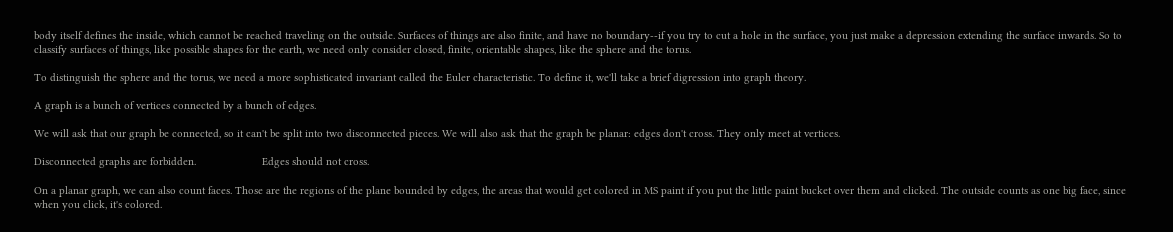body itself defines the inside, which cannot be reached traveling on the outside. Surfaces of things are also finite, and have no boundary--if you try to cut a hole in the surface, you just make a depression extending the surface inwards. So to classify surfaces of things, like possible shapes for the earth, we need only consider closed, finite, orientable shapes, like the sphere and the torus.

To distinguish the sphere and the torus, we need a more sophisticated invariant called the Euler characteristic. To define it, we'll take a brief digression into graph theory.

A graph is a bunch of vertices connected by a bunch of edges.

We will ask that our graph be connected, so it can't be split into two disconnected pieces. We will also ask that the graph be planar: edges don't cross. They only meet at vertices.

Disconnected graphs are forbidden.                      Edges should not cross.

On a planar graph, we can also count faces. Those are the regions of the plane bounded by edges, the areas that would get colored in MS paint if you put the little paint bucket over them and clicked. The outside counts as one big face, since when you click, it's colored.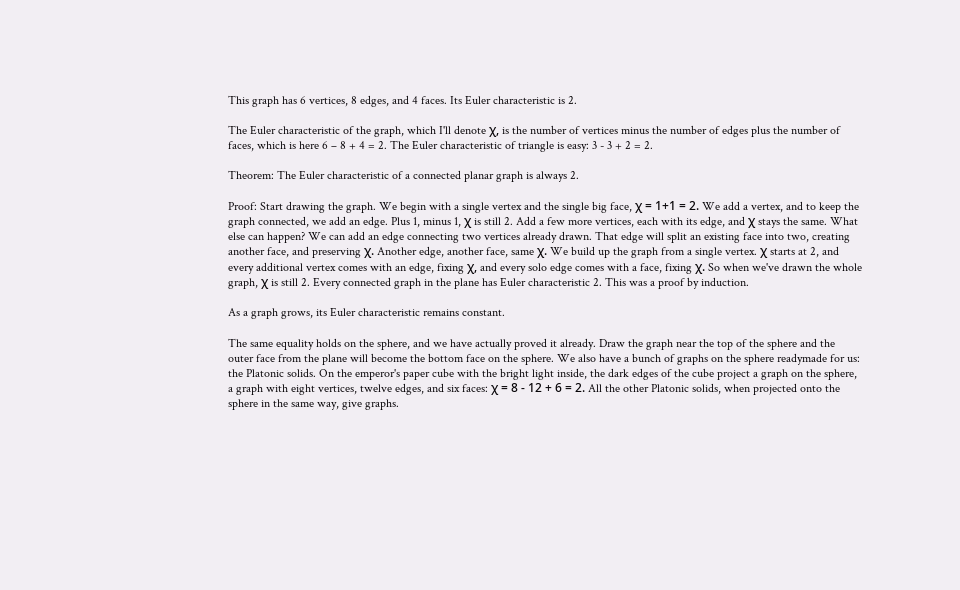This graph has 6 vertices, 8 edges, and 4 faces. Its Euler characteristic is 2.

The Euler characteristic of the graph, which I'll denote χ, is the number of vertices minus the number of edges plus the number of faces, which is here 6 – 8 + 4 = 2. The Euler characteristic of triangle is easy: 3 - 3 + 2 = 2.

Theorem: The Euler characteristic of a connected planar graph is always 2.

Proof: Start drawing the graph. We begin with a single vertex and the single big face, χ = 1+1 = 2. We add a vertex, and to keep the graph connected, we add an edge. Plus 1, minus 1, χ is still 2. Add a few more vertices, each with its edge, and χ stays the same. What else can happen? We can add an edge connecting two vertices already drawn. That edge will split an existing face into two, creating another face, and preserving χ. Another edge, another face, same χ. We build up the graph from a single vertex. χ starts at 2, and every additional vertex comes with an edge, fixing χ, and every solo edge comes with a face, fixing χ. So when we've drawn the whole graph, χ is still 2. Every connected graph in the plane has Euler characteristic 2. This was a proof by induction.

As a graph grows, its Euler characteristic remains constant.

The same equality holds on the sphere, and we have actually proved it already. Draw the graph near the top of the sphere and the outer face from the plane will become the bottom face on the sphere. We also have a bunch of graphs on the sphere readymade for us: the Platonic solids. On the emperor's paper cube with the bright light inside, the dark edges of the cube project a graph on the sphere, a graph with eight vertices, twelve edges, and six faces: χ = 8 - 12 + 6 = 2. All the other Platonic solids, when projected onto the sphere in the same way, give graphs.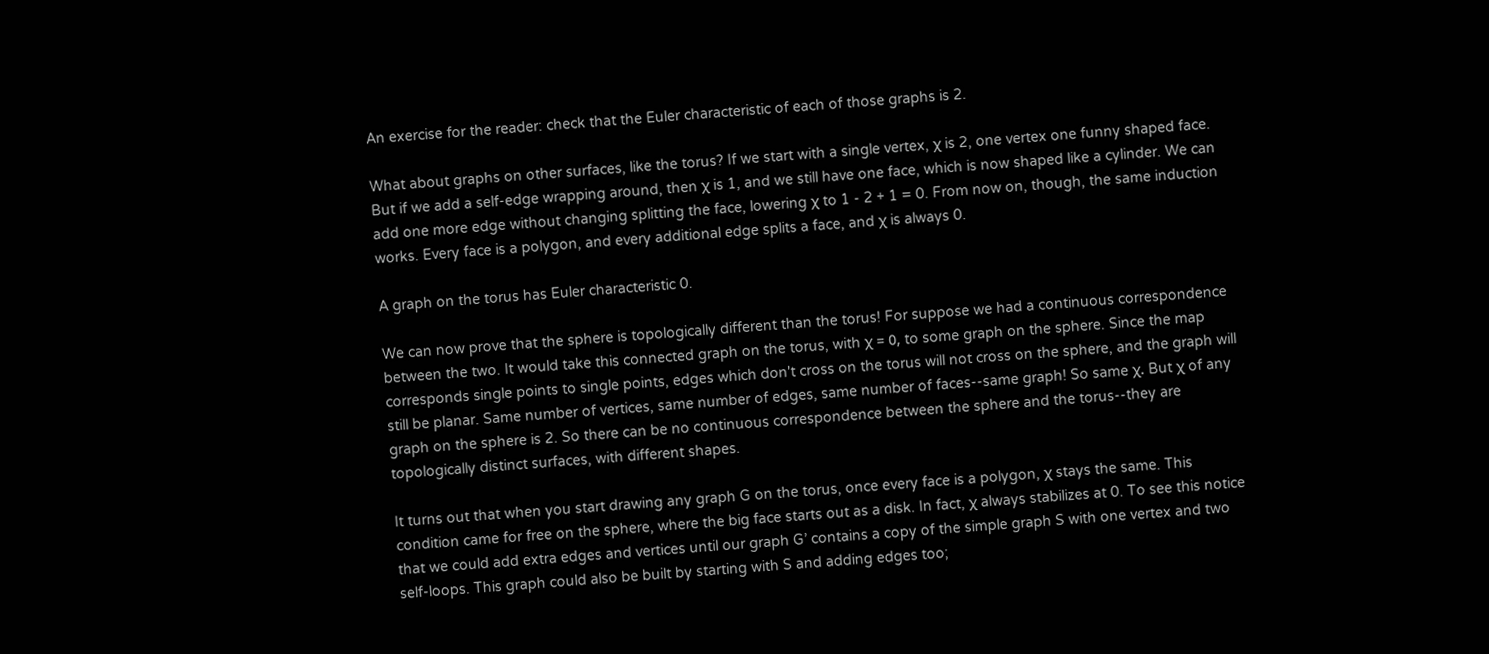An exercise for the reader: check that the Euler characteristic of each of those graphs is 2.

What about graphs on other surfaces, like the torus? If we start with a single vertex, χ is 2, one vertex one funny shaped face. But if we add a self-edge wrapping around, then χ is 1, and we still have one face, which is now shaped like a cylinder. We can add one more edge without changing splitting the face, lowering χ to 1 - 2 + 1 = 0. From now on, though, the same induction works. Every face is a polygon, and every additional edge splits a face, and χ is always 0.

A graph on the torus has Euler characteristic 0.

We can now prove that the sphere is topologically different than the torus! For suppose we had a continuous correspondence between the two. It would take this connected graph on the torus, with χ = 0, to some graph on the sphere. Since the map corresponds single points to single points, edges which don't cross on the torus will not cross on the sphere, and the graph will still be planar. Same number of vertices, same number of edges, same number of faces--same graph! So same χ. But χ of any graph on the sphere is 2. So there can be no continuous correspondence between the sphere and the torus--they are topologically distinct surfaces, with different shapes.

It turns out that when you start drawing any graph G on the torus, once every face is a polygon, χ stays the same. This condition came for free on the sphere, where the big face starts out as a disk. In fact, χ always stabilizes at 0. To see this notice that we could add extra edges and vertices until our graph G’ contains a copy of the simple graph S with one vertex and two self-loops. This graph could also be built by starting with S and adding edges too;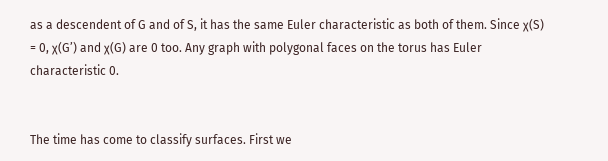as a descendent of G and of S, it has the same Euler characteristic as both of them. Since χ(S) = 0, χ(G’) and χ(G) are 0 too. Any graph with polygonal faces on the torus has Euler characteristic 0.


The time has come to classify surfaces. First we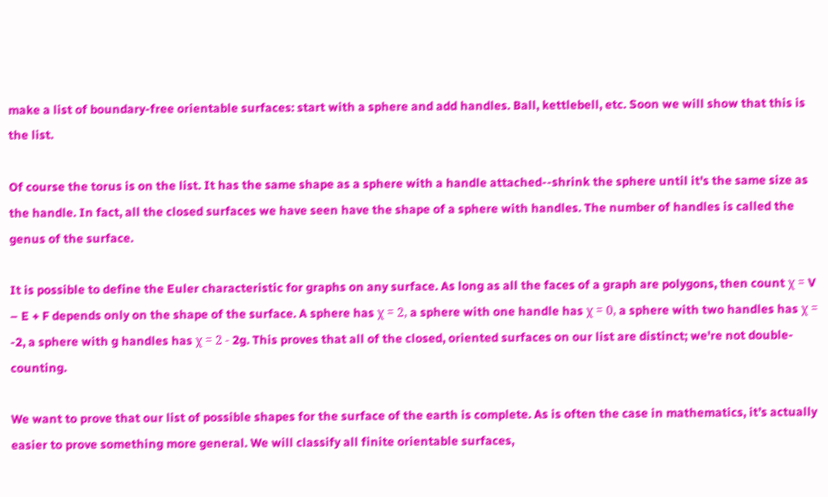make a list of boundary-free orientable surfaces: start with a sphere and add handles. Ball, kettlebell, etc. Soon we will show that this is the list.

Of course the torus is on the list. It has the same shape as a sphere with a handle attached--shrink the sphere until it's the same size as the handle. In fact, all the closed surfaces we have seen have the shape of a sphere with handles. The number of handles is called the genus of the surface.

It is possible to define the Euler characteristic for graphs on any surface. As long as all the faces of a graph are polygons, then count χ = V – E + F depends only on the shape of the surface. A sphere has χ = 2, a sphere with one handle has χ = 0, a sphere with two handles has χ = -2, a sphere with g handles has χ = 2 - 2g. This proves that all of the closed, oriented surfaces on our list are distinct; we're not double-counting.

We want to prove that our list of possible shapes for the surface of the earth is complete. As is often the case in mathematics, it’s actually easier to prove something more general. We will classify all finite orientable surfaces,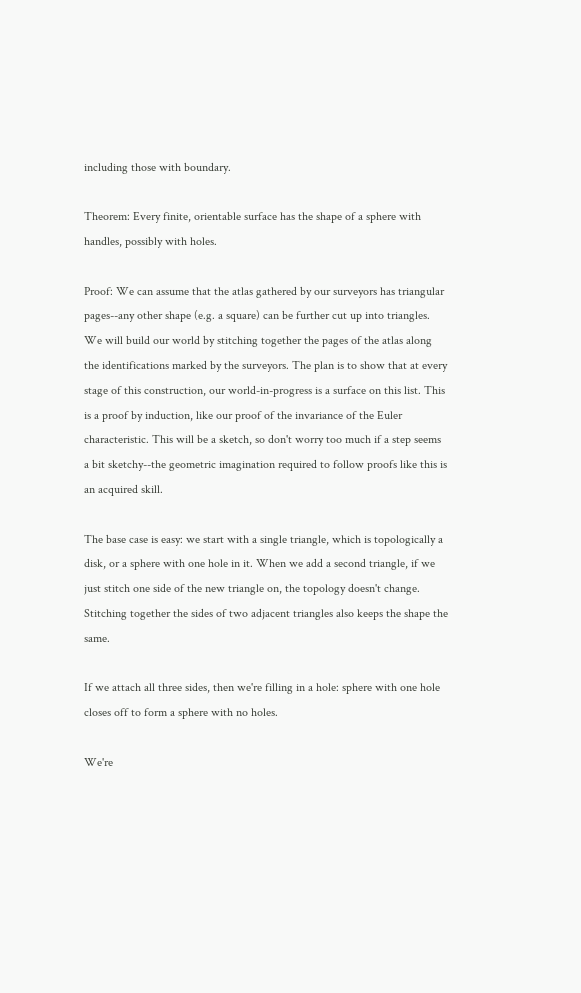including those with boundary.

Theorem: Every finite, orientable surface has the shape of a sphere with handles, possibly with holes.

Proof: We can assume that the atlas gathered by our surveyors has triangular pages--any other shape (e.g. a square) can be further cut up into triangles. We will build our world by stitching together the pages of the atlas along the identifications marked by the surveyors. The plan is to show that at every stage of this construction, our world-in-progress is a surface on this list. This is a proof by induction, like our proof of the invariance of the Euler characteristic. This will be a sketch, so don't worry too much if a step seems a bit sketchy--the geometric imagination required to follow proofs like this is an acquired skill.

The base case is easy: we start with a single triangle, which is topologically a disk, or a sphere with one hole in it. When we add a second triangle, if we just stitch one side of the new triangle on, the topology doesn't change. Stitching together the sides of two adjacent triangles also keeps the shape the same.

If we attach all three sides, then we're filling in a hole: sphere with one hole closes off to form a sphere with no holes.

We're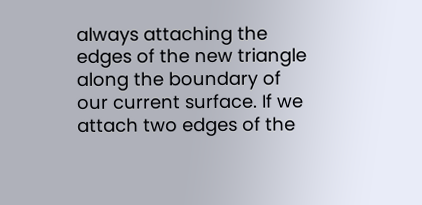always attaching the edges of the new triangle along the boundary of our current surface. If we attach two edges of the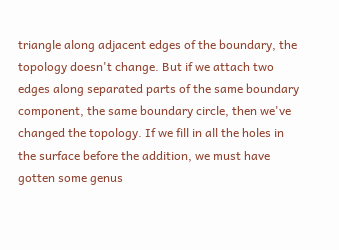triangle along adjacent edges of the boundary, the topology doesn't change. But if we attach two edges along separated parts of the same boundary component, the same boundary circle, then we've changed the topology. If we fill in all the holes in the surface before the addition, we must have gotten some genus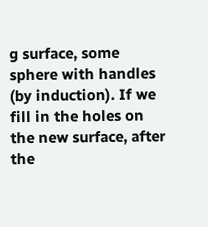g surface, some sphere with handles (by induction). If we fill in the holes on the new surface, after the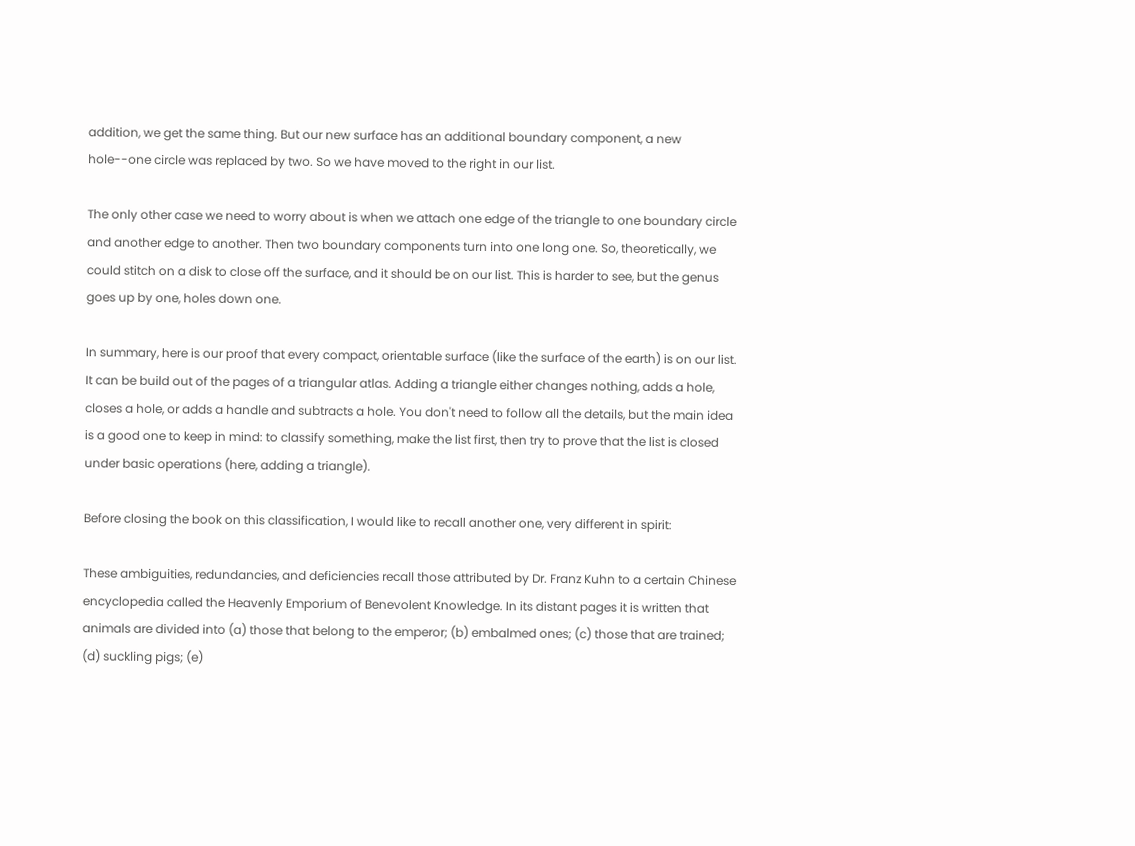addition, we get the same thing. But our new surface has an additional boundary component, a new hole--one circle was replaced by two. So we have moved to the right in our list.

The only other case we need to worry about is when we attach one edge of the triangle to one boundary circle and another edge to another. Then two boundary components turn into one long one. So, theoretically, we could stitch on a disk to close off the surface, and it should be on our list. This is harder to see, but the genus goes up by one, holes down one.

In summary, here is our proof that every compact, orientable surface (like the surface of the earth) is on our list. It can be build out of the pages of a triangular atlas. Adding a triangle either changes nothing, adds a hole, closes a hole, or adds a handle and subtracts a hole. You don't need to follow all the details, but the main idea is a good one to keep in mind: to classify something, make the list first, then try to prove that the list is closed under basic operations (here, adding a triangle).

Before closing the book on this classification, I would like to recall another one, very different in spirit:

These ambiguities, redundancies, and deficiencies recall those attributed by Dr. Franz Kuhn to a certain Chinese encyclopedia called the Heavenly Emporium of Benevolent Knowledge. In its distant pages it is written that animals are divided into (a) those that belong to the emperor; (b) embalmed ones; (c) those that are trained; (d) suckling pigs; (e)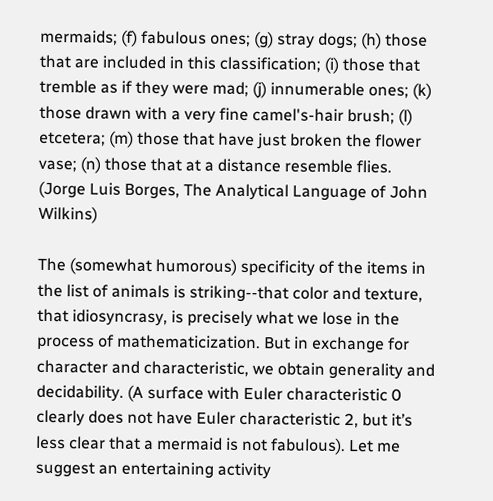mermaids; (f) fabulous ones; (g) stray dogs; (h) those that are included in this classification; (i) those that tremble as if they were mad; (j) innumerable ones; (k) those drawn with a very fine camel's-hair brush; (l) etcetera; (m) those that have just broken the flower vase; (n) those that at a distance resemble flies. (Jorge Luis Borges, The Analytical Language of John Wilkins)

The (somewhat humorous) specificity of the items in the list of animals is striking--that color and texture, that idiosyncrasy, is precisely what we lose in the process of mathematicization. But in exchange for character and characteristic, we obtain generality and decidability. (A surface with Euler characteristic 0 clearly does not have Euler characteristic 2, but it’s less clear that a mermaid is not fabulous). Let me suggest an entertaining activity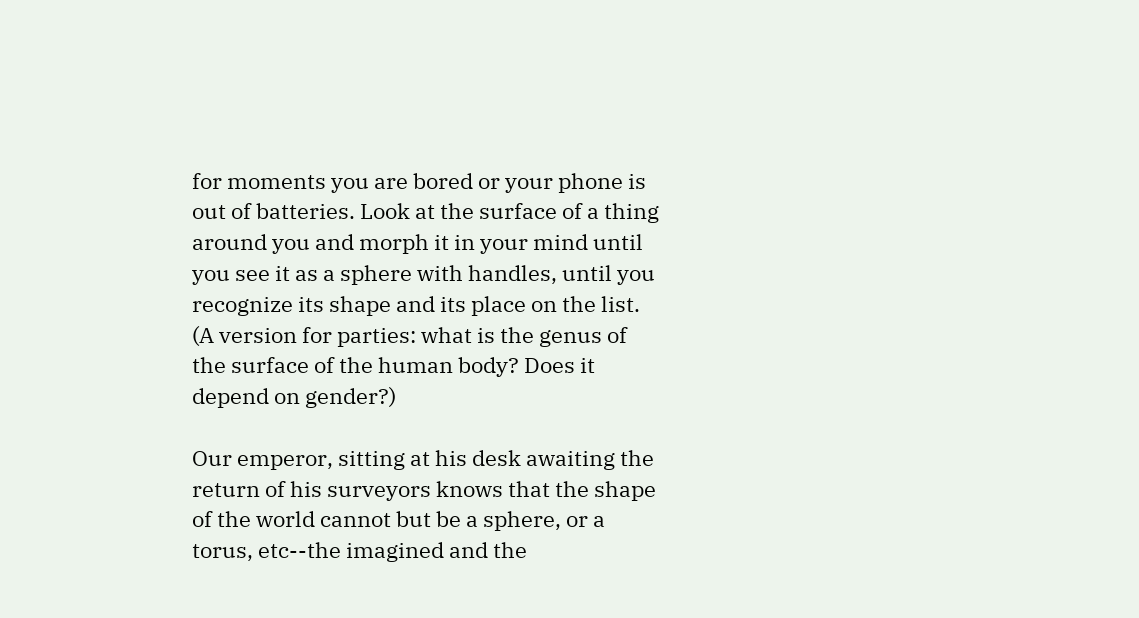for moments you are bored or your phone is out of batteries. Look at the surface of a thing around you and morph it in your mind until you see it as a sphere with handles, until you recognize its shape and its place on the list. (A version for parties: what is the genus of the surface of the human body? Does it depend on gender?)

Our emperor, sitting at his desk awaiting the return of his surveyors knows that the shape of the world cannot but be a sphere, or a torus, etc--the imagined and the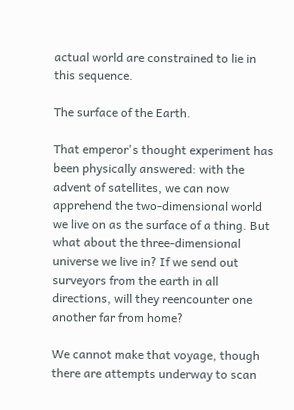actual world are constrained to lie in this sequence.

The surface of the Earth.

That emperor's thought experiment has been physically answered: with the advent of satellites, we can now apprehend the two-dimensional world we live on as the surface of a thing. But what about the three-dimensional universe we live in? If we send out surveyors from the earth in all directions, will they reencounter one another far from home?

We cannot make that voyage, though there are attempts underway to scan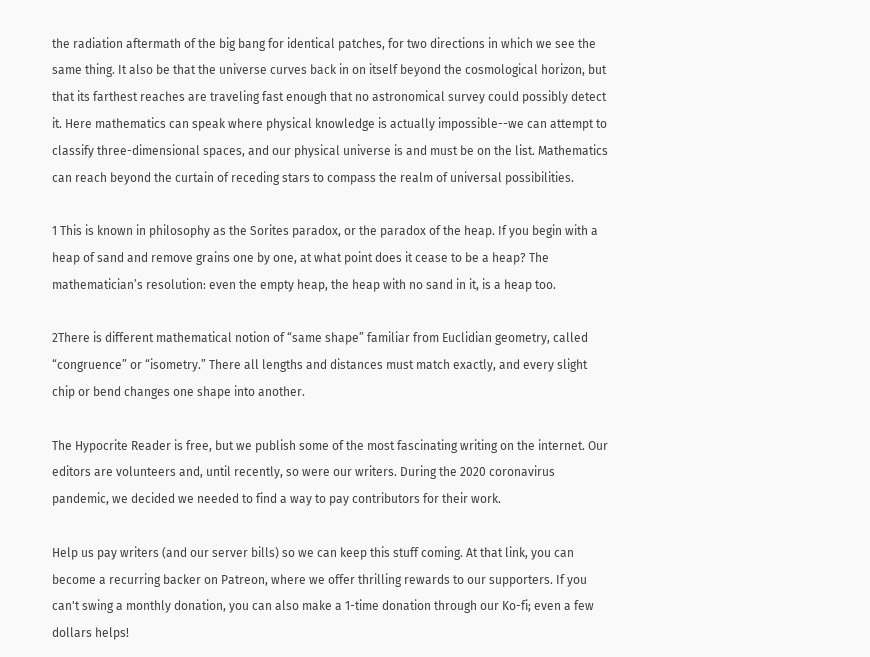the radiation aftermath of the big bang for identical patches, for two directions in which we see the same thing. It also be that the universe curves back in on itself beyond the cosmological horizon, but that its farthest reaches are traveling fast enough that no astronomical survey could possibly detect it. Here mathematics can speak where physical knowledge is actually impossible--we can attempt to classify three-dimensional spaces, and our physical universe is and must be on the list. Mathematics can reach beyond the curtain of receding stars to compass the realm of universal possibilities.

1 This is known in philosophy as the Sorites paradox, or the paradox of the heap. If you begin with a heap of sand and remove grains one by one, at what point does it cease to be a heap? The mathematician’s resolution: even the empty heap, the heap with no sand in it, is a heap too.

2There is different mathematical notion of “same shape” familiar from Euclidian geometry, called “congruence” or “isometry.” There all lengths and distances must match exactly, and every slight chip or bend changes one shape into another.

The Hypocrite Reader is free, but we publish some of the most fascinating writing on the internet. Our editors are volunteers and, until recently, so were our writers. During the 2020 coronavirus pandemic, we decided we needed to find a way to pay contributors for their work.

Help us pay writers (and our server bills) so we can keep this stuff coming. At that link, you can become a recurring backer on Patreon, where we offer thrilling rewards to our supporters. If you can't swing a monthly donation, you can also make a 1-time donation through our Ko-fi; even a few dollars helps!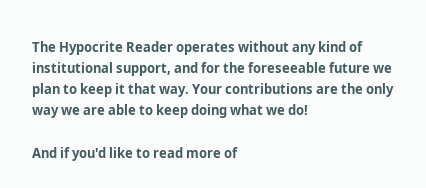The Hypocrite Reader operates without any kind of institutional support, and for the foreseeable future we plan to keep it that way. Your contributions are the only way we are able to keep doing what we do!

And if you'd like to read more of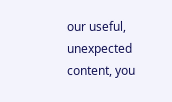our useful, unexpected content, you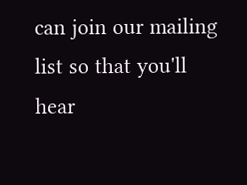can join our mailing list so that you'll hear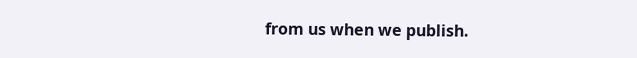from us when we publish.